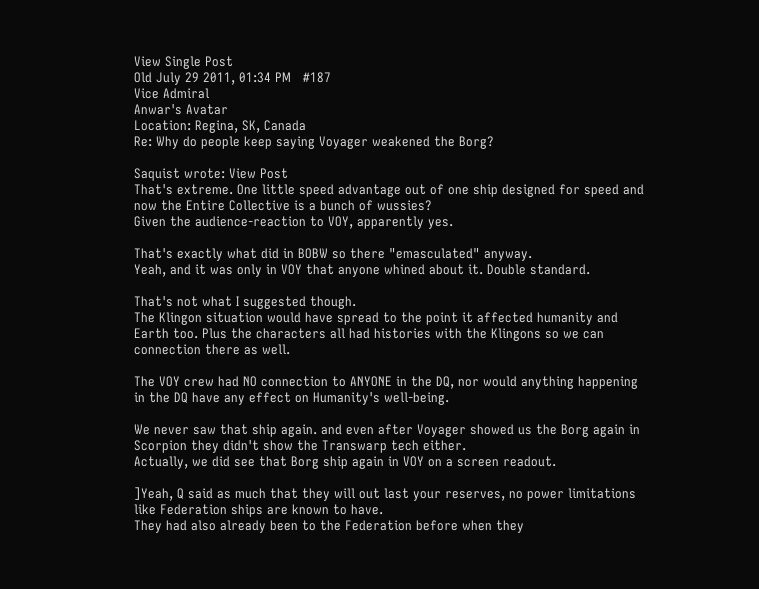View Single Post
Old July 29 2011, 01:34 PM   #187
Vice Admiral
Anwar's Avatar
Location: Regina, SK, Canada
Re: Why do people keep saying Voyager weakened the Borg?

Saquist wrote: View Post
That's extreme. One little speed advantage out of one ship designed for speed and now the Entire Collective is a bunch of wussies?
Given the audience-reaction to VOY, apparently yes.

That's exactly what did in BOBW so there "emasculated" anyway.
Yeah, and it was only in VOY that anyone whined about it. Double standard.

That's not what I suggested though.
The Klingon situation would have spread to the point it affected humanity and Earth too. Plus the characters all had histories with the Klingons so we can connection there as well.

The VOY crew had NO connection to ANYONE in the DQ, nor would anything happening in the DQ have any effect on Humanity's well-being.

We never saw that ship again. and even after Voyager showed us the Borg again in Scorpion they didn't show the Transwarp tech either.
Actually, we did see that Borg ship again in VOY on a screen readout.

]Yeah, Q said as much that they will out last your reserves, no power limitations like Federation ships are known to have.
They had also already been to the Federation before when they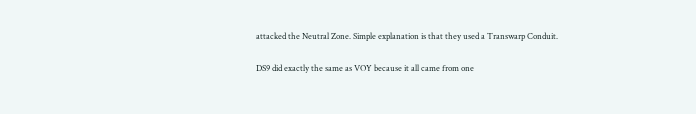attacked the Neutral Zone. Simple explanation is that they used a Transwarp Conduit.

DS9 did exactly the same as VOY because it all came from one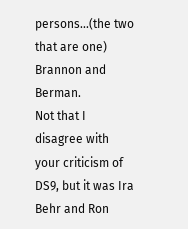persons...(the two that are one) Brannon and Berman.
Not that I disagree with your criticism of DS9, but it was Ira Behr and Ron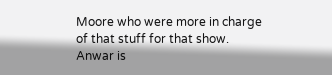Moore who were more in charge of that stuff for that show.
Anwar is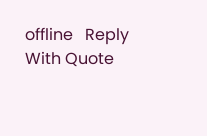offline   Reply With Quote